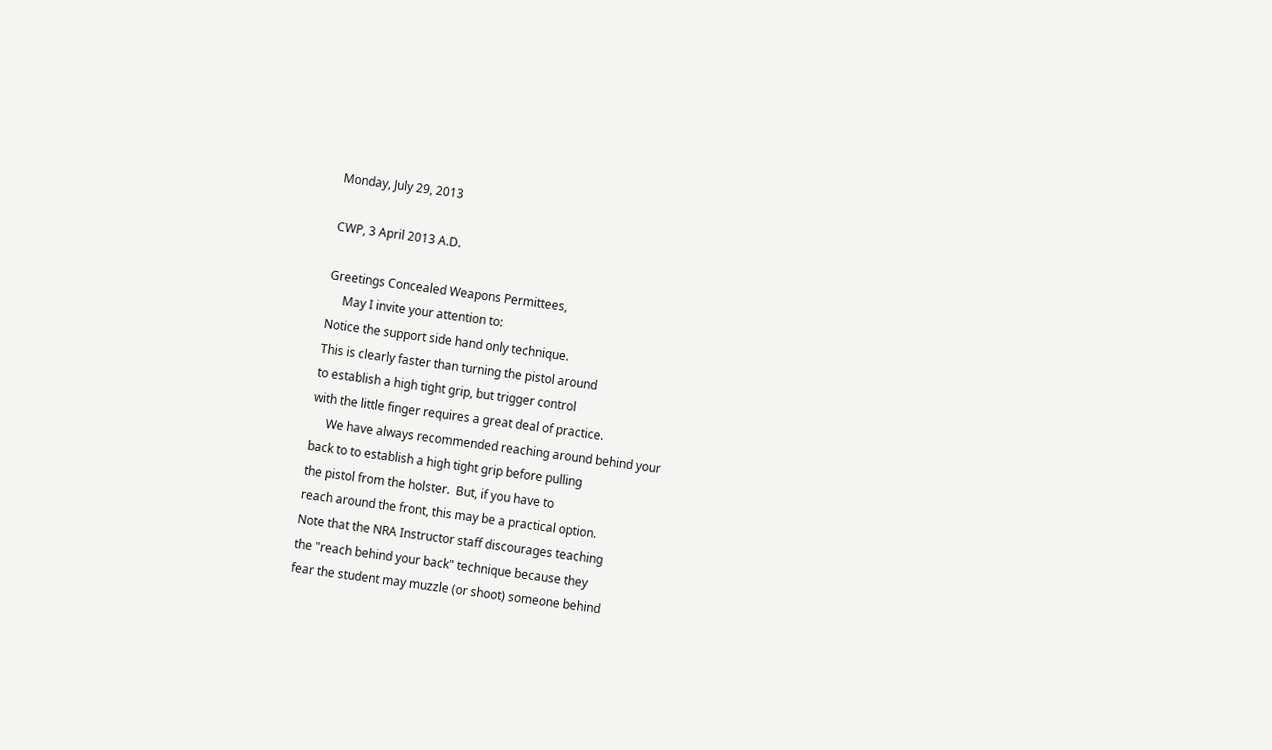Monday, July 29, 2013

CWP, 3 April 2013 A.D.

Greetings Concealed Weapons Permittees,
     May I invite your attention to:
Notice the support side hand only technique.
This is clearly faster than turning the pistol around
to establish a high tight grip, but trigger control
with the little finger requires a great deal of practice.
     We have always recommended reaching around behind your
back to to establish a high tight grip before pulling
the pistol from the holster.  But, if you have to
reach around the front, this may be a practical option.
Note that the NRA Instructor staff discourages teaching
the "reach behind your back" technique because they
fear the student may muzzle (or shoot) someone behind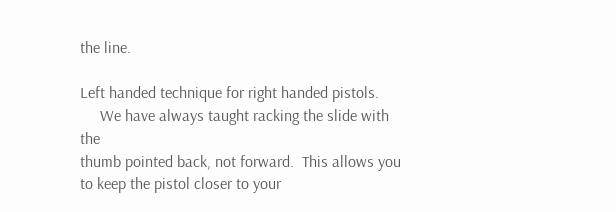the line.

Left handed technique for right handed pistols.
     We have always taught racking the slide with the
thumb pointed back, not forward.  This allows you
to keep the pistol closer to your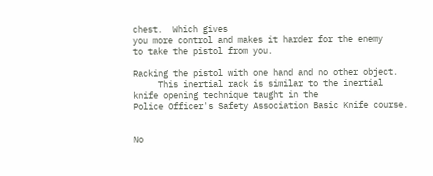chest.  Which gives
you more control and makes it harder for the enemy
to take the pistol from you.

Racking the pistol with one hand and no other object.
     This inertial rack is similar to the inertial
knife opening technique taught in the
Police Officer's Safety Association Basic Knife course.


No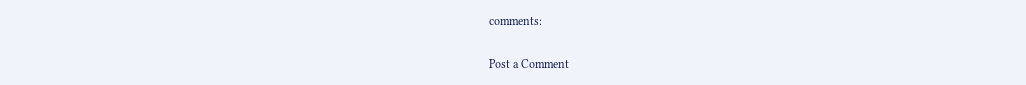comments:

Post a Comment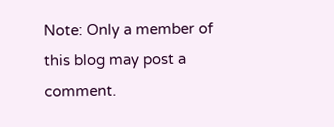Note: Only a member of this blog may post a comment.